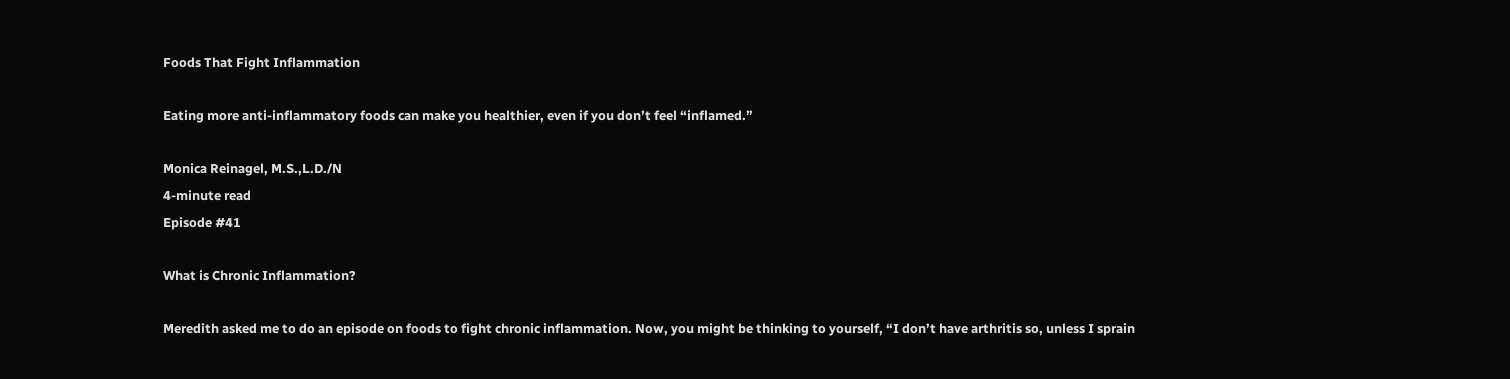Foods That Fight Inflammation

Eating more anti-inflammatory foods can make you healthier, even if you don’t feel “inflamed.”

Monica Reinagel, M.S.,L.D./N
4-minute read
Episode #41

What is Chronic Inflammation?

Meredith asked me to do an episode on foods to fight chronic inflammation. Now, you might be thinking to yourself, “I don’t have arthritis so, unless I sprain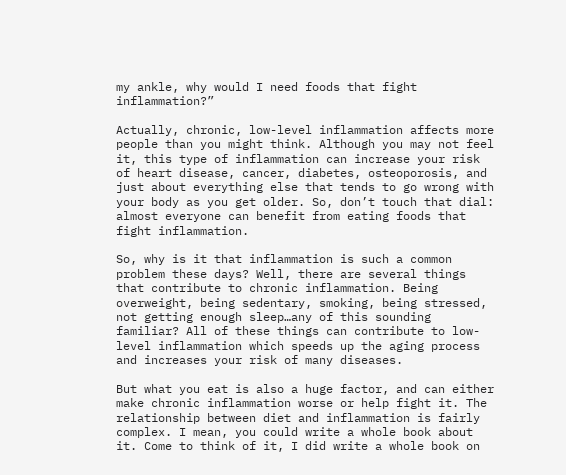my ankle, why would I need foods that fight inflammation?”

Actually, chronic, low-level inflammation affects more people than you might think. Although you may not feel it, this type of inflammation can increase your risk of heart disease, cancer, diabetes, osteoporosis, and just about everything else that tends to go wrong with your body as you get older. So, don’t touch that dial: almost everyone can benefit from eating foods that fight inflammation.

So, why is it that inflammation is such a common problem these days? Well, there are several things that contribute to chronic inflammation. Being overweight, being sedentary, smoking, being stressed, not getting enough sleep…any of this sounding familiar? All of these things can contribute to low-level inflammation which speeds up the aging process and increases your risk of many diseases.

But what you eat is also a huge factor, and can either make chronic inflammation worse or help fight it. The relationship between diet and inflammation is fairly complex. I mean, you could write a whole book about it. Come to think of it, I did write a whole book on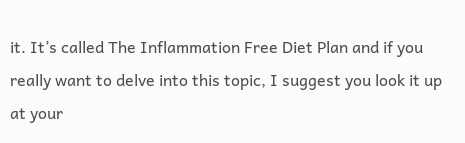it. It’s called The Inflammation Free Diet Plan and if you really want to delve into this topic, I suggest you look it up at your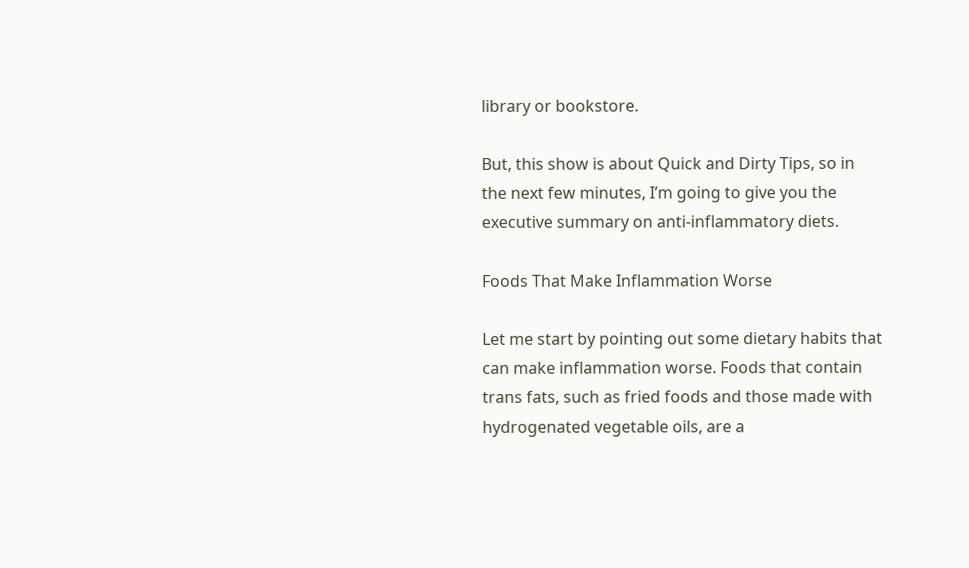library or bookstore.

But, this show is about Quick and Dirty Tips, so in the next few minutes, I’m going to give you the executive summary on anti-inflammatory diets.

Foods That Make Inflammation Worse

Let me start by pointing out some dietary habits that can make inflammation worse. Foods that contain trans fats, such as fried foods and those made with hydrogenated vegetable oils, are a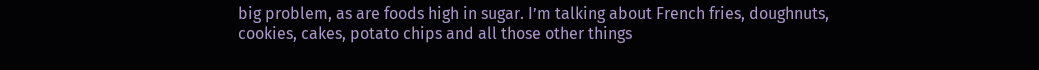big problem, as are foods high in sugar. I’m talking about French fries, doughnuts, cookies, cakes, potato chips and all those other things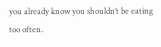you already know you shouldn’t be eating too often.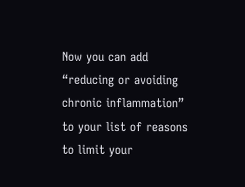Now you can add “reducing or avoiding chronic inflammation” to your list of reasons to limit your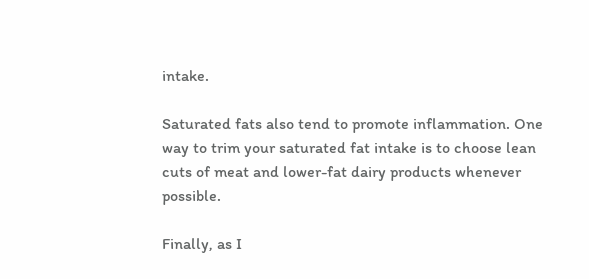intake.

Saturated fats also tend to promote inflammation. One way to trim your saturated fat intake is to choose lean cuts of meat and lower-fat dairy products whenever possible.

Finally, as I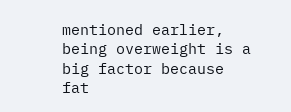mentioned earlier, being overweight is a big factor because fat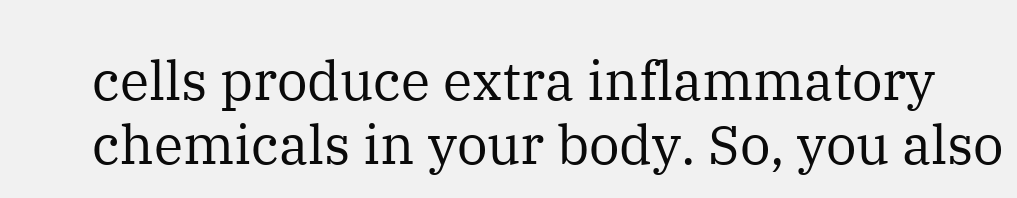cells produce extra inflammatory chemicals in your body. So, you also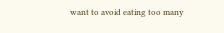want to avoid eating too many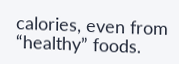calories, even from “healthy” foods.